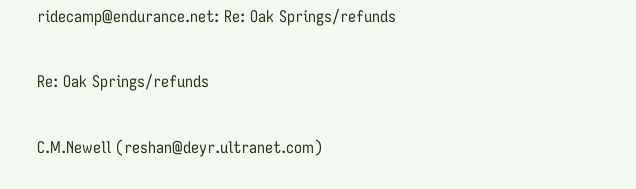ridecamp@endurance.net: Re: Oak Springs/refunds

Re: Oak Springs/refunds

C.M.Newell (reshan@deyr.ultranet.com)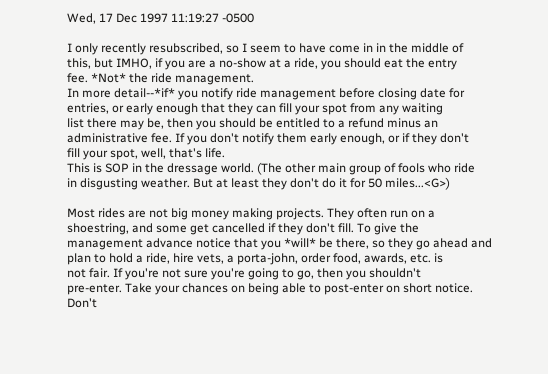Wed, 17 Dec 1997 11:19:27 -0500

I only recently resubscribed, so I seem to have come in in the middle of
this, but IMHO, if you are a no-show at a ride, you should eat the entry
fee. *Not* the ride management.
In more detail--*if* you notify ride management before closing date for
entries, or early enough that they can fill your spot from any waiting
list there may be, then you should be entitled to a refund minus an
administrative fee. If you don't notify them early enough, or if they don't
fill your spot, well, that's life.
This is SOP in the dressage world. (The other main group of fools who ride
in disgusting weather. But at least they don't do it for 50 miles...<G>)

Most rides are not big money making projects. They often run on a
shoestring, and some get cancelled if they don't fill. To give the
management advance notice that you *will* be there, so they go ahead and
plan to hold a ride, hire vets, a porta-john, order food, awards, etc. is
not fair. If you're not sure you're going to go, then you shouldn't
pre-enter. Take your chances on being able to post-enter on short notice.
Don't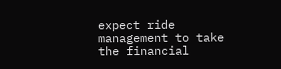expect ride management to take the financial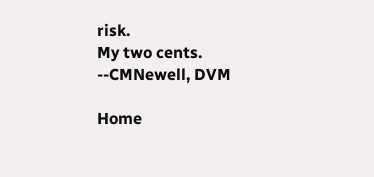risk.
My two cents.
--CMNewell, DVM

Home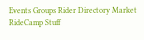Events Groups Rider Directory Market RideCamp Stuff